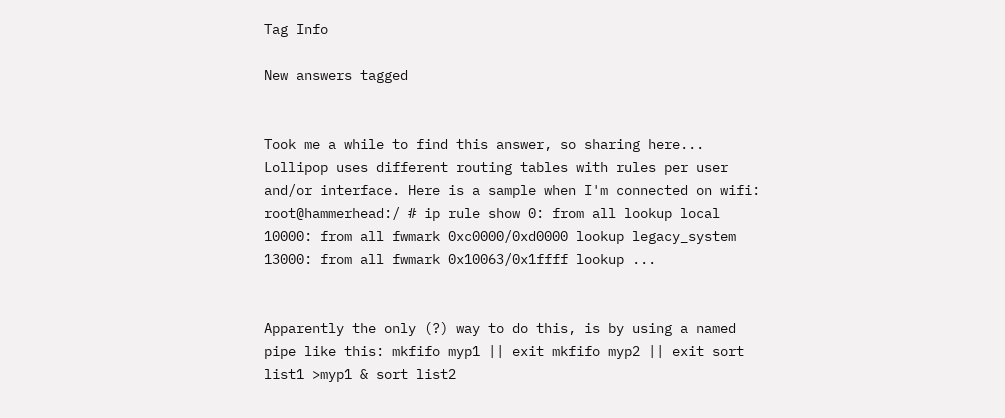Tag Info

New answers tagged


Took me a while to find this answer, so sharing here... Lollipop uses different routing tables with rules per user and/or interface. Here is a sample when I'm connected on wifi: root@hammerhead:/ # ip rule show 0: from all lookup local 10000: from all fwmark 0xc0000/0xd0000 lookup legacy_system 13000: from all fwmark 0x10063/0x1ffff lookup ...


Apparently the only (?) way to do this, is by using a named pipe like this: mkfifo myp1 || exit mkfifo myp2 || exit sort list1 >myp1 & sort list2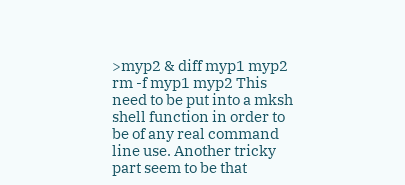>myp2 & diff myp1 myp2 rm -f myp1 myp2 This need to be put into a mksh shell function in order to be of any real command line use. Another tricky part seem to be that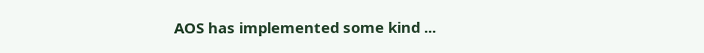AOS has implemented some kind ...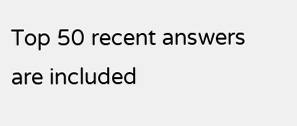Top 50 recent answers are included